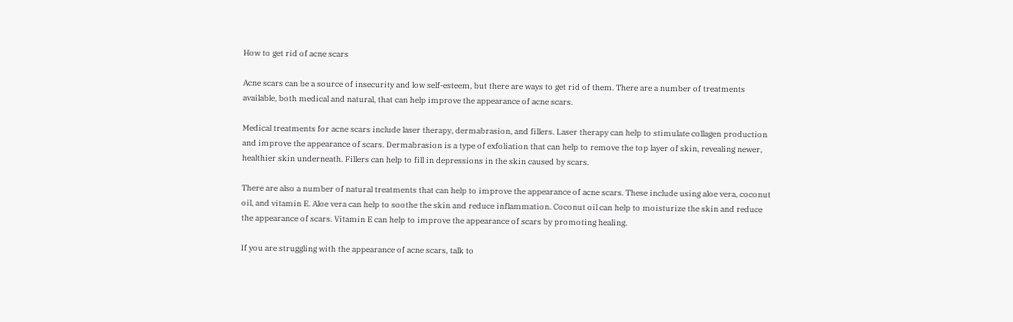How to get rid of acne scars

Acne scars can be a source of insecurity and low self-esteem, but there are ways to get rid of them. There are a number of treatments available, both medical and natural, that can help improve the appearance of acne scars.

Medical treatments for acne scars include laser therapy, dermabrasion, and fillers. Laser therapy can help to stimulate collagen production and improve the appearance of scars. Dermabrasion is a type of exfoliation that can help to remove the top layer of skin, revealing newer, healthier skin underneath. Fillers can help to fill in depressions in the skin caused by scars.

There are also a number of natural treatments that can help to improve the appearance of acne scars. These include using aloe vera, coconut oil, and vitamin E. Aloe vera can help to soothe the skin and reduce inflammation. Coconut oil can help to moisturize the skin and reduce the appearance of scars. Vitamin E can help to improve the appearance of scars by promoting healing.

If you are struggling with the appearance of acne scars, talk to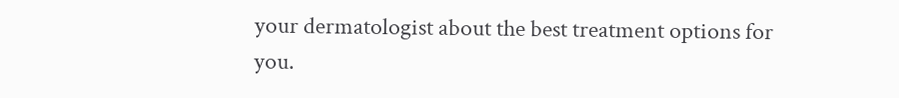your dermatologist about the best treatment options for you.